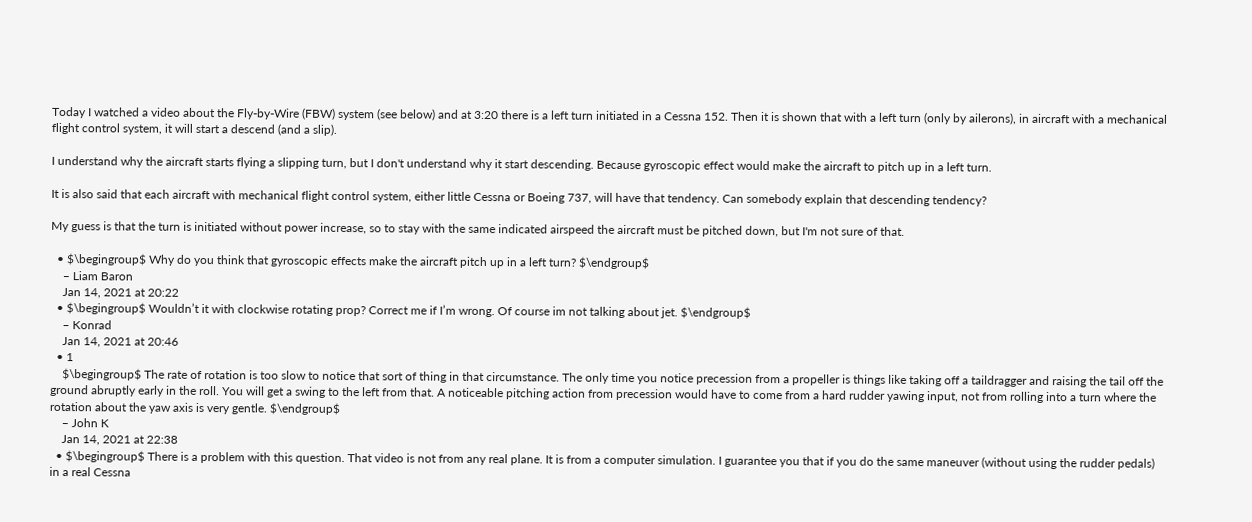Today I watched a video about the Fly-by-Wire (FBW) system (see below) and at 3:20 there is a left turn initiated in a Cessna 152. Then it is shown that with a left turn (only by ailerons), in aircraft with a mechanical flight control system, it will start a descend (and a slip).

I understand why the aircraft starts flying a slipping turn, but I don't understand why it start descending. Because gyroscopic effect would make the aircraft to pitch up in a left turn.

It is also said that each aircraft with mechanical flight control system, either little Cessna or Boeing 737, will have that tendency. Can somebody explain that descending tendency?

My guess is that the turn is initiated without power increase, so to stay with the same indicated airspeed the aircraft must be pitched down, but I'm not sure of that.

  • $\begingroup$ Why do you think that gyroscopic effects make the aircraft pitch up in a left turn? $\endgroup$
    – Liam Baron
    Jan 14, 2021 at 20:22
  • $\begingroup$ Wouldn’t it with clockwise rotating prop? Correct me if I’m wrong. Of course im not talking about jet. $\endgroup$
    – Konrad
    Jan 14, 2021 at 20:46
  • 1
    $\begingroup$ The rate of rotation is too slow to notice that sort of thing in that circumstance. The only time you notice precession from a propeller is things like taking off a taildragger and raising the tail off the ground abruptly early in the roll. You will get a swing to the left from that. A noticeable pitching action from precession would have to come from a hard rudder yawing input, not from rolling into a turn where the rotation about the yaw axis is very gentle. $\endgroup$
    – John K
    Jan 14, 2021 at 22:38
  • $\begingroup$ There is a problem with this question. That video is not from any real plane. It is from a computer simulation. I guarantee you that if you do the same maneuver (without using the rudder pedals) in a real Cessna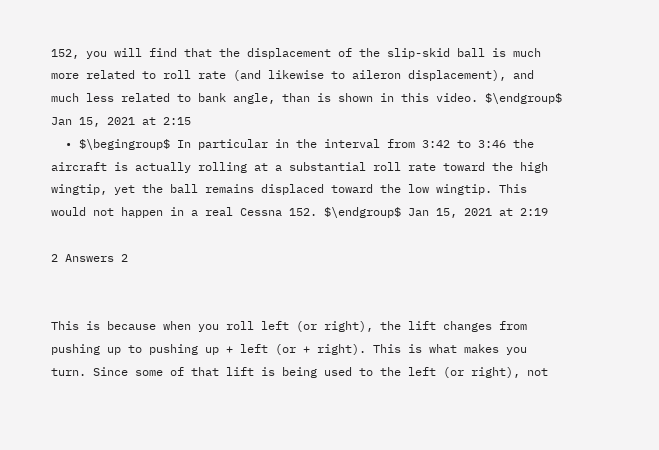152, you will find that the displacement of the slip-skid ball is much more related to roll rate (and likewise to aileron displacement), and much less related to bank angle, than is shown in this video. $\endgroup$ Jan 15, 2021 at 2:15
  • $\begingroup$ In particular in the interval from 3:42 to 3:46 the aircraft is actually rolling at a substantial roll rate toward the high wingtip, yet the ball remains displaced toward the low wingtip. This would not happen in a real Cessna 152. $\endgroup$ Jan 15, 2021 at 2:19

2 Answers 2


This is because when you roll left (or right), the lift changes from pushing up to pushing up + left (or + right). This is what makes you turn. Since some of that lift is being used to the left (or right), not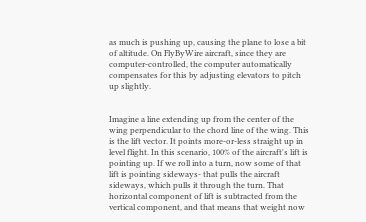as much is pushing up, causing the plane to lose a bit of altitude. On FlyByWire aircraft, since they are computer-controlled, the computer automatically compensates for this by adjusting elevators to pitch up slightly.


Imagine a line extending up from the center of the wing perpendicular to the chord line of the wing. This is the lift vector. It points more-or-less straight up in level flight. In this scenario, 100% of the aircraft's lift is pointing up. If we roll into a turn, now some of that lift is pointing sideways- that pulls the aircraft sideways, which pulls it through the turn. That horizontal component of lift is subtracted from the vertical component, and that means that weight now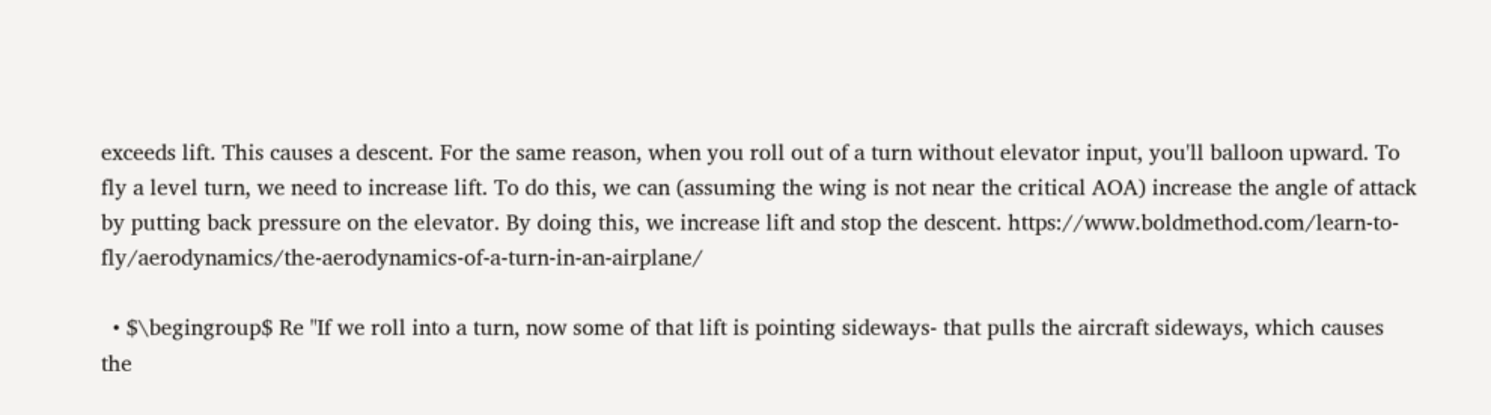exceeds lift. This causes a descent. For the same reason, when you roll out of a turn without elevator input, you'll balloon upward. To fly a level turn, we need to increase lift. To do this, we can (assuming the wing is not near the critical AOA) increase the angle of attack by putting back pressure on the elevator. By doing this, we increase lift and stop the descent. https://www.boldmethod.com/learn-to-fly/aerodynamics/the-aerodynamics-of-a-turn-in-an-airplane/

  • $\begingroup$ Re "If we roll into a turn, now some of that lift is pointing sideways- that pulls the aircraft sideways, which causes the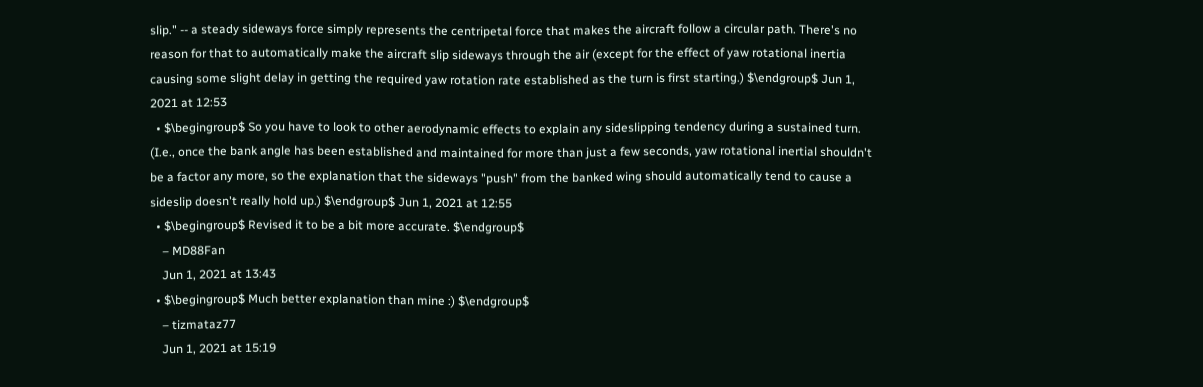slip." -- a steady sideways force simply represents the centripetal force that makes the aircraft follow a circular path. There's no reason for that to automatically make the aircraft slip sideways through the air (except for the effect of yaw rotational inertia causing some slight delay in getting the required yaw rotation rate established as the turn is first starting.) $\endgroup$ Jun 1, 2021 at 12:53
  • $\begingroup$ So you have to look to other aerodynamic effects to explain any sideslipping tendency during a sustained turn. (I.e., once the bank angle has been established and maintained for more than just a few seconds, yaw rotational inertial shouldn't be a factor any more, so the explanation that the sideways "push" from the banked wing should automatically tend to cause a sideslip doesn't really hold up.) $\endgroup$ Jun 1, 2021 at 12:55
  • $\begingroup$ Revised it to be a bit more accurate. $\endgroup$
    – MD88Fan
    Jun 1, 2021 at 13:43
  • $\begingroup$ Much better explanation than mine :) $\endgroup$
    – tizmataz77
    Jun 1, 2021 at 15:19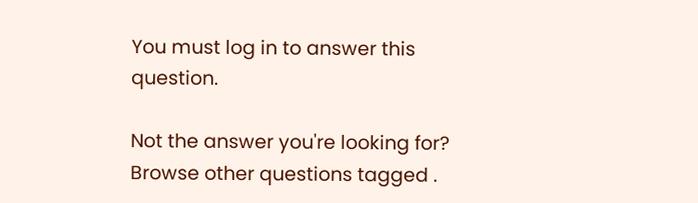You must log in to answer this question.

Not the answer you're looking for? Browse other questions tagged .